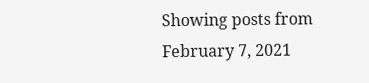Showing posts from February 7, 2021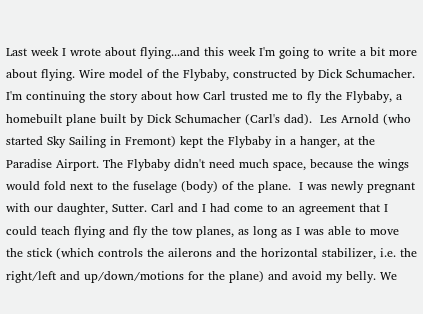Last week I wrote about flying...and this week I'm going to write a bit more about flying. Wire model of the Flybaby, constructed by Dick Schumacher. I'm continuing the story about how Carl trusted me to fly the Flybaby, a homebuilt plane built by Dick Schumacher (Carl's dad).  Les Arnold (who started Sky Sailing in Fremont) kept the Flybaby in a hanger, at the Paradise Airport. The Flybaby didn't need much space, because the wings would fold next to the fuselage (body) of the plane.  I was newly pregnant with our daughter, Sutter. Carl and I had come to an agreement that I could teach flying and fly the tow planes, as long as I was able to move the stick (which controls the ailerons and the horizontal stabilizer, i.e. the right/left and up/down/motions for the plane) and avoid my belly. We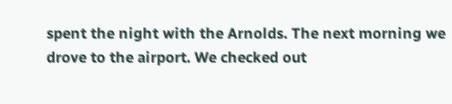spent the night with the Arnolds. The next morning we drove to the airport. We checked out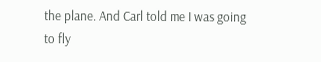the plane. And Carl told me I was going to fly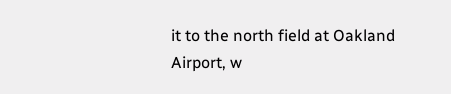it to the north field at Oakland Airport, w